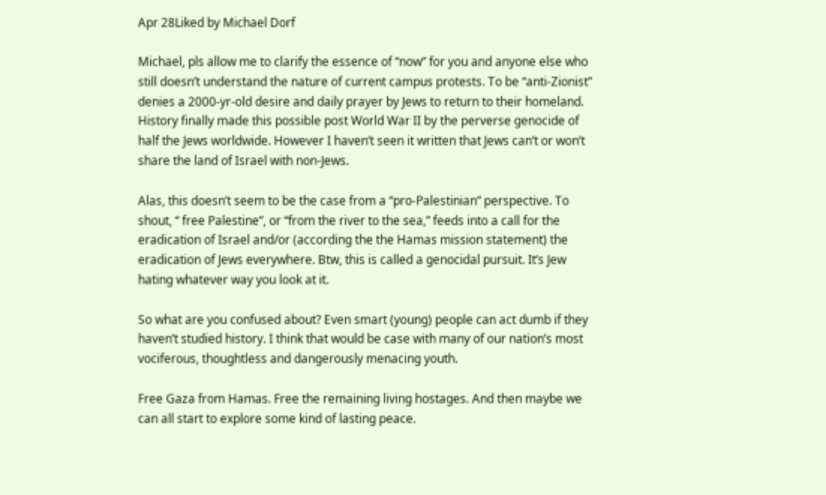Apr 28Liked by Michael Dorf

Michael, pls allow me to clarify the essence of “now” for you and anyone else who still doesn’t understand the nature of current campus protests. To be “anti-Zionist” denies a 2000-yr-old desire and daily prayer by Jews to return to their homeland. History finally made this possible post World War II by the perverse genocide of half the Jews worldwide. However I haven’t seen it written that Jews can’t or won’t share the land of Israel with non-Jews.

Alas, this doesn’t seem to be the case from a “pro-Palestinian” perspective. To shout, “ free Palestine”, or “from the river to the sea,” feeds into a call for the eradication of Israel and/or (according the the Hamas mission statement) the eradication of Jews everywhere. Btw, this is called a genocidal pursuit. It’s Jew hating whatever way you look at it.

So what are you confused about? Even smart (young) people can act dumb if they haven’t studied history. I think that would be case with many of our nation’s most vociferous, thoughtless and dangerously menacing youth.

Free Gaza from Hamas. Free the remaining living hostages. And then maybe we can all start to explore some kind of lasting peace.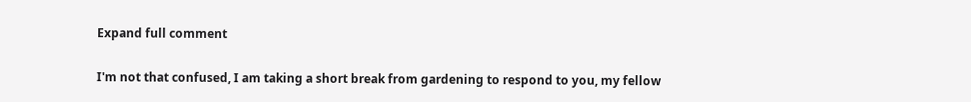Expand full comment

I'm not that confused, I am taking a short break from gardening to respond to you, my fellow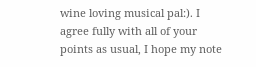wine loving musical pal:). I agree fully with all of your points as usual, I hope my note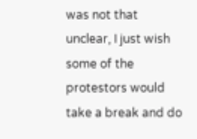was not that unclear, I just wish some of the protestors would take a break and do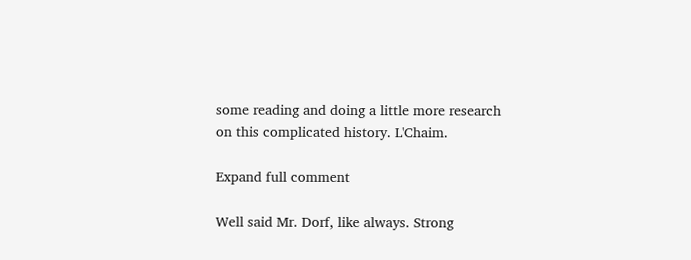some reading and doing a little more research on this complicated history. L'Chaim.

Expand full comment

Well said Mr. Dorf, like always. Strong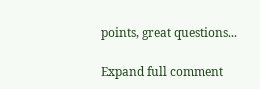points, great questions...

Expand full comment